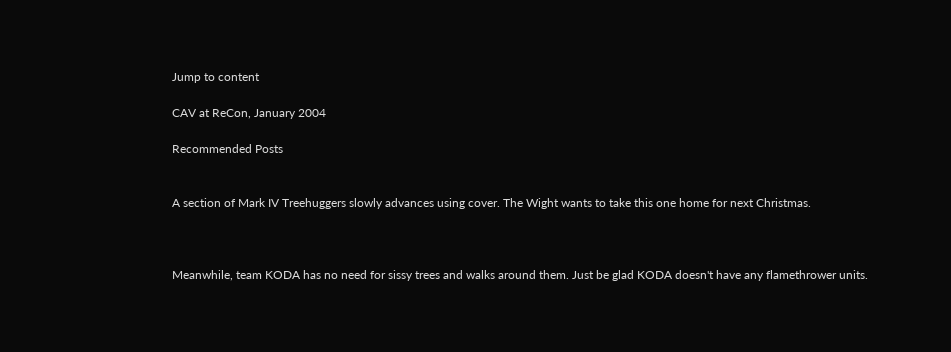Jump to content

CAV at ReCon, January 2004

Recommended Posts


A section of Mark IV Treehuggers slowly advances using cover. The Wight wants to take this one home for next Christmas.



Meanwhile, team KODA has no need for sissy trees and walks around them. Just be glad KODA doesn't have any flamethrower units.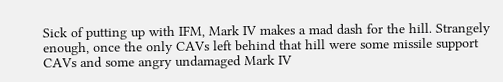Sick of putting up with IFM, Mark IV makes a mad dash for the hill. Strangely enough, once the only CAVs left behind that hill were some missile support CAVs and some angry undamaged Mark IV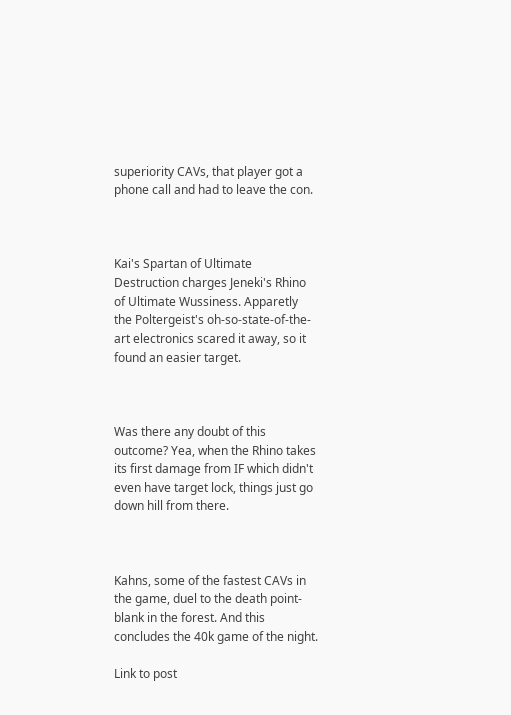superiority CAVs, that player got a phone call and had to leave the con.



Kai's Spartan of Ultimate Destruction charges Jeneki's Rhino of Ultimate Wussiness. Apparetly the Poltergeist's oh-so-state-of-the-art electronics scared it away, so it found an easier target.



Was there any doubt of this outcome? Yea, when the Rhino takes its first damage from IF which didn't even have target lock, things just go down hill from there.



Kahns, some of the fastest CAVs in the game, duel to the death point-blank in the forest. And this concludes the 40k game of the night.

Link to post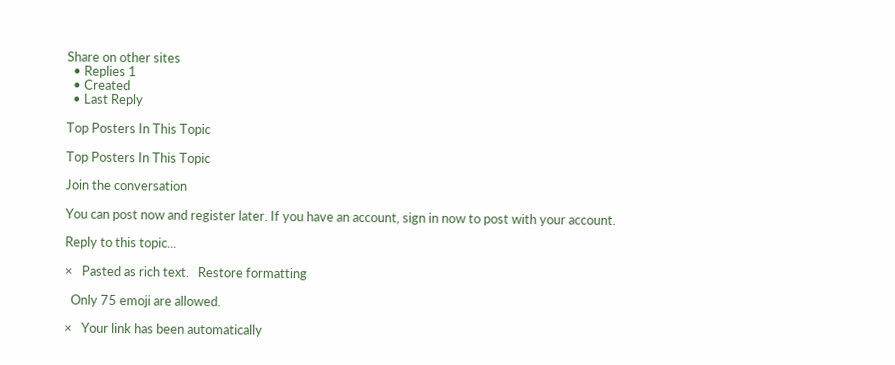Share on other sites
  • Replies 1
  • Created
  • Last Reply

Top Posters In This Topic

Top Posters In This Topic

Join the conversation

You can post now and register later. If you have an account, sign in now to post with your account.

Reply to this topic...

×   Pasted as rich text.   Restore formatting

  Only 75 emoji are allowed.

×   Your link has been automatically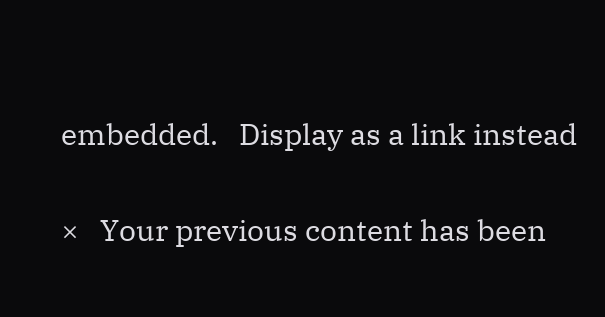embedded.   Display as a link instead

×   Your previous content has been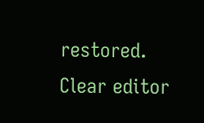restored.   Clear editor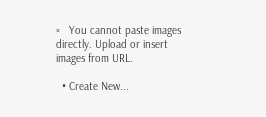×   You cannot paste images directly. Upload or insert images from URL.

  • Create New...